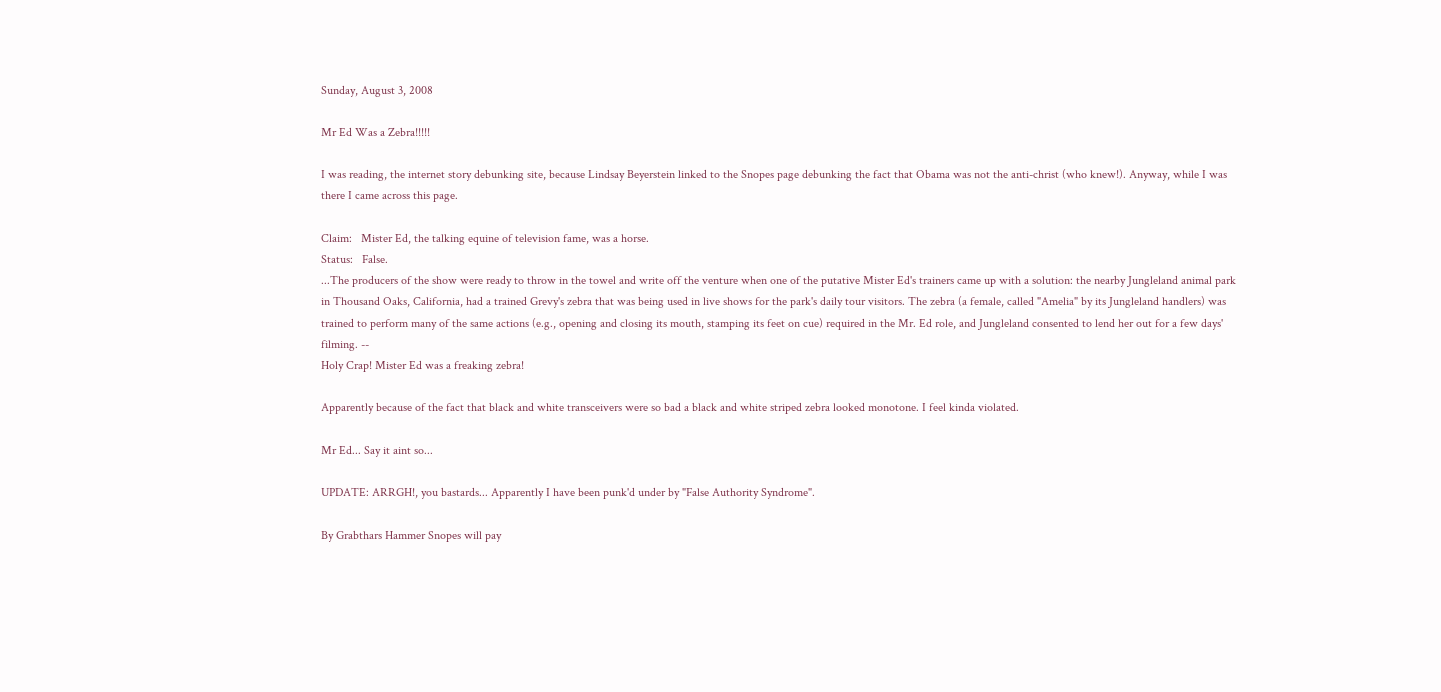Sunday, August 3, 2008

Mr Ed Was a Zebra!!!!!

I was reading, the internet story debunking site, because Lindsay Beyerstein linked to the Snopes page debunking the fact that Obama was not the anti-christ (who knew!). Anyway, while I was there I came across this page.

Claim:   Mister Ed, the talking equine of television fame, was a horse.
Status:   False.
...The producers of the show were ready to throw in the towel and write off the venture when one of the putative Mister Ed's trainers came up with a solution: the nearby Jungleland animal park in Thousand Oaks, California, had a trained Grevy's zebra that was being used in live shows for the park's daily tour visitors. The zebra (a female, called "Amelia" by its Jungleland handlers) was trained to perform many of the same actions (e.g., opening and closing its mouth, stamping its feet on cue) required in the Mr. Ed role, and Jungleland consented to lend her out for a few days' filming. --
Holy Crap! Mister Ed was a freaking zebra!

Apparently because of the fact that black and white transceivers were so bad a black and white striped zebra looked monotone. I feel kinda violated.

Mr Ed... Say it aint so...

UPDATE: ARRGH!, you bastards... Apparently I have been punk'd under by "False Authority Syndrome".

By Grabthars Hammer Snopes will pay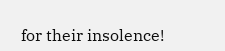for their insolence!